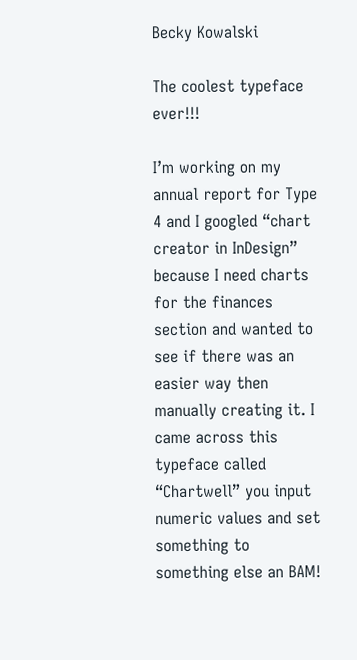Becky Kowalski

The coolest typeface ever!!!

I’m working on my annual report for Type 4 and I googled “chart creator in InDesign” because I need charts for the finances section and wanted to see if there was an easier way then manually creating it. I came across this typeface called “Chartwell” you input numeric values and set something to something else an BAM!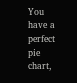You have a perfect pie chart,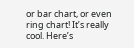or bar chart, or even ring chart! It’s really cool. Here’s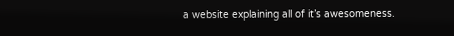a website explaining all of it’s awesomeness.